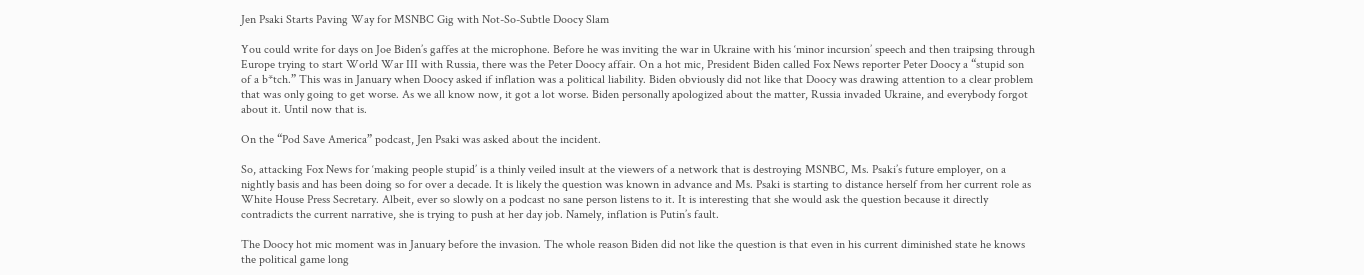Jen Psaki Starts Paving Way for MSNBC Gig with Not-So-Subtle Doocy Slam

You could write for days on Joe Biden’s gaffes at the microphone. Before he was inviting the war in Ukraine with his ‘minor incursion’ speech and then traipsing through Europe trying to start World War III with Russia, there was the Peter Doocy affair. On a hot mic, President Biden called Fox News reporter Peter Doocy a “stupid son of a b*tch.” This was in January when Doocy asked if inflation was a political liability. Biden obviously did not like that Doocy was drawing attention to a clear problem that was only going to get worse. As we all know now, it got a lot worse. Biden personally apologized about the matter, Russia invaded Ukraine, and everybody forgot about it. Until now that is.

On the “Pod Save America” podcast, Jen Psaki was asked about the incident.

So, attacking Fox News for ‘making people stupid’ is a thinly veiled insult at the viewers of a network that is destroying MSNBC, Ms. Psaki’s future employer, on a nightly basis and has been doing so for over a decade. It is likely the question was known in advance and Ms. Psaki is starting to distance herself from her current role as White House Press Secretary. Albeit, ever so slowly on a podcast no sane person listens to it. It is interesting that she would ask the question because it directly contradicts the current narrative, she is trying to push at her day job. Namely, inflation is Putin’s fault.

The Doocy hot mic moment was in January before the invasion. The whole reason Biden did not like the question is that even in his current diminished state he knows the political game long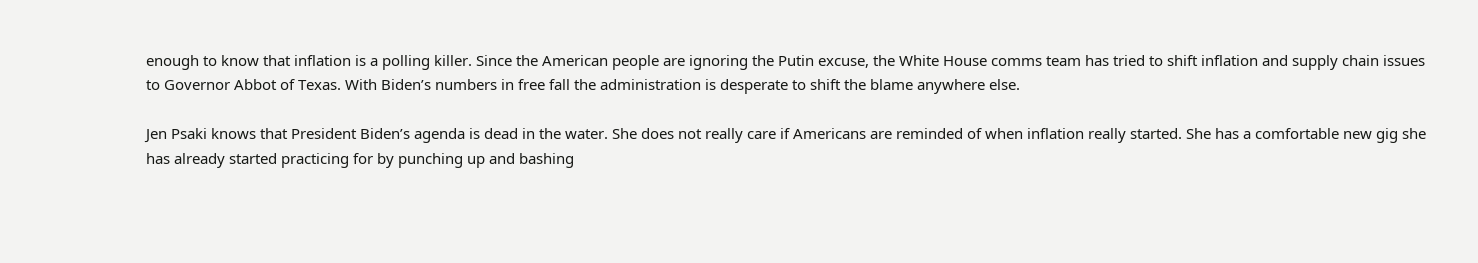enough to know that inflation is a polling killer. Since the American people are ignoring the Putin excuse, the White House comms team has tried to shift inflation and supply chain issues to Governor Abbot of Texas. With Biden’s numbers in free fall the administration is desperate to shift the blame anywhere else.

Jen Psaki knows that President Biden’s agenda is dead in the water. She does not really care if Americans are reminded of when inflation really started. She has a comfortable new gig she has already started practicing for by punching up and bashing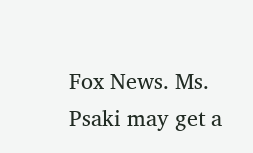Fox News. Ms. Psaki may get a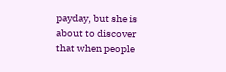payday, but she is about to discover that when people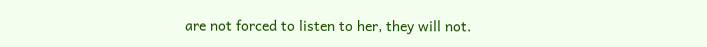are not forced to listen to her, they will not.